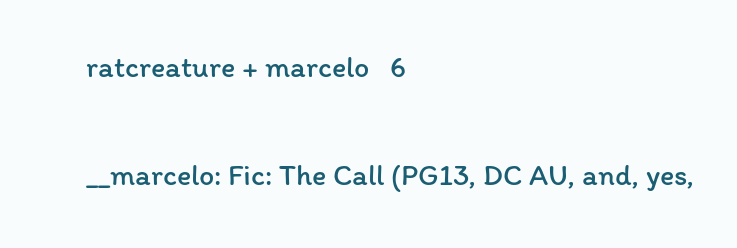ratcreature + marcelo   6

__marcelo: Fic: The Call (PG13, DC AU, and, yes,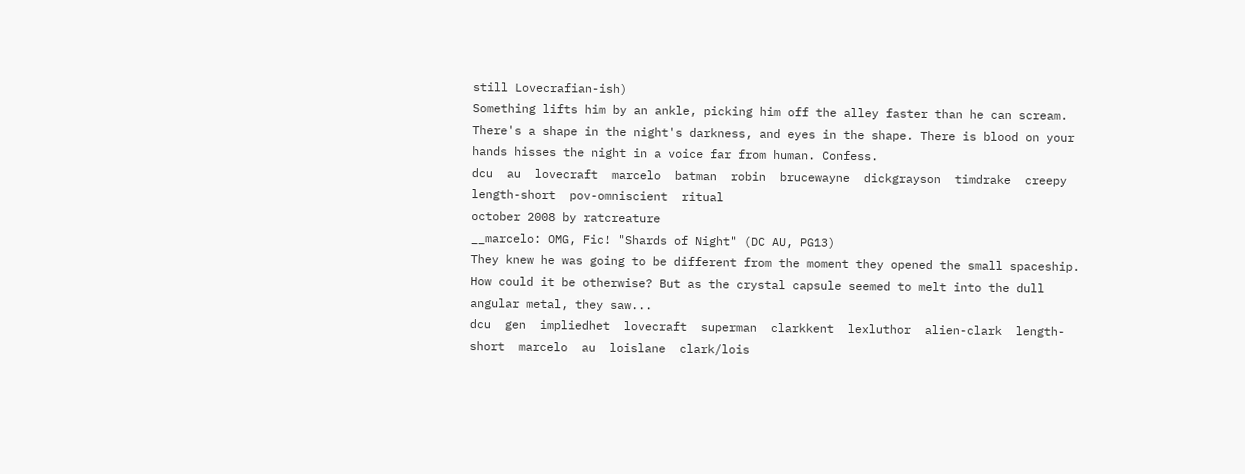still Lovecrafian-ish)
Something lifts him by an ankle, picking him off the alley faster than he can scream. There's a shape in the night's darkness, and eyes in the shape. There is blood on your hands hisses the night in a voice far from human. Confess.
dcu  au  lovecraft  marcelo  batman  robin  brucewayne  dickgrayson  timdrake  creepy  length-short  pov-omniscient  ritual
october 2008 by ratcreature
__marcelo: OMG, Fic! "Shards of Night" (DC AU, PG13)
They knew he was going to be different from the moment they opened the small spaceship. How could it be otherwise? But as the crystal capsule seemed to melt into the dull angular metal, they saw...
dcu  gen  impliedhet  lovecraft  superman  clarkkent  lexluthor  alien-clark  length-short  marcelo  au  loislane  clark/lois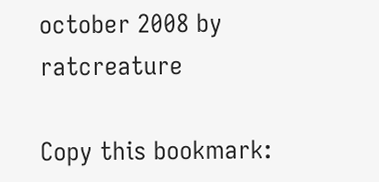october 2008 by ratcreature

Copy this bookmark: